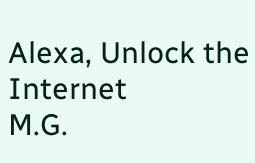Alexa, Unlock the Internet
M.G.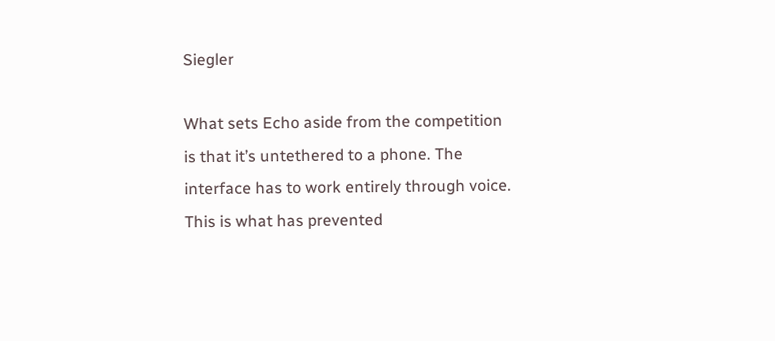Siegler

What sets Echo aside from the competition is that it’s untethered to a phone. The interface has to work entirely through voice. This is what has prevented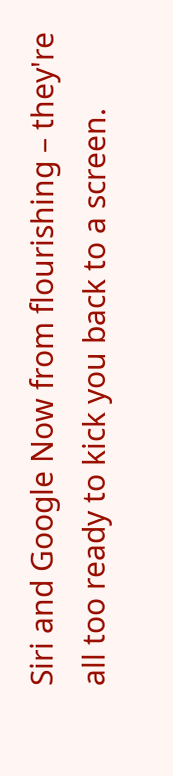Siri and Google Now from flourishing – they're all too ready to kick you back to a screen.